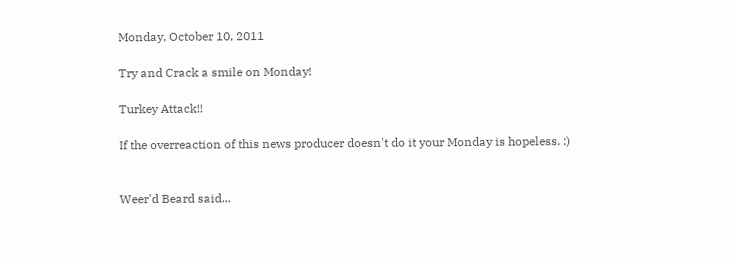Monday, October 10, 2011

Try and Crack a smile on Monday!

Turkey Attack!!

If the overreaction of this news producer doesn't do it your Monday is hopeless. :)


Weer'd Beard said...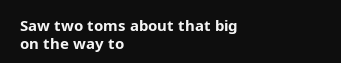Saw two toms about that big on the way to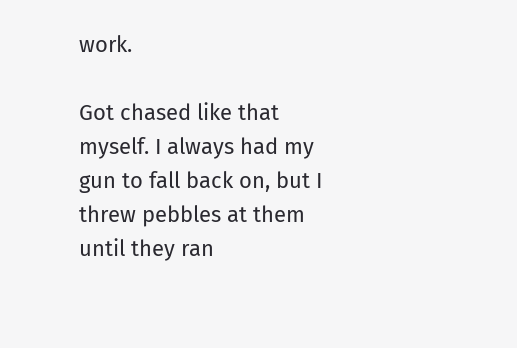work.

Got chased like that myself. I always had my gun to fall back on, but I threw pebbles at them until they ran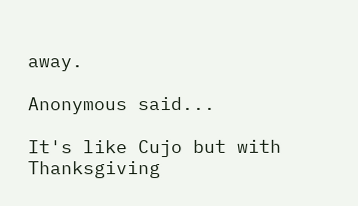away.

Anonymous said...

It's like Cujo but with Thanksgiving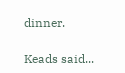dinner.

Keads said...